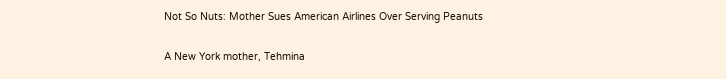Not So Nuts: Mother Sues American Airlines Over Serving Peanuts

A New York mother, Tehmina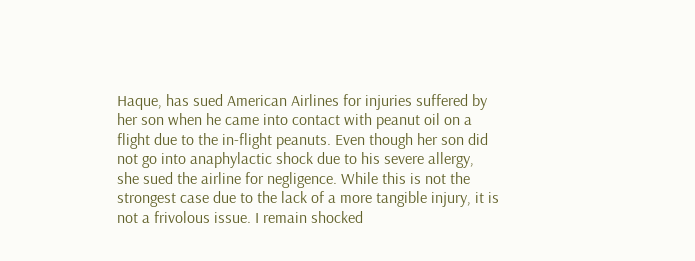Haque, has sued American Airlines for injuries suffered by her son when he came into contact with peanut oil on a flight due to the in-flight peanuts. Even though her son did not go into anaphylactic shock due to his severe allergy, she sued the airline for negligence. While this is not the strongest case due to the lack of a more tangible injury, it is not a frivolous issue. I remain shocked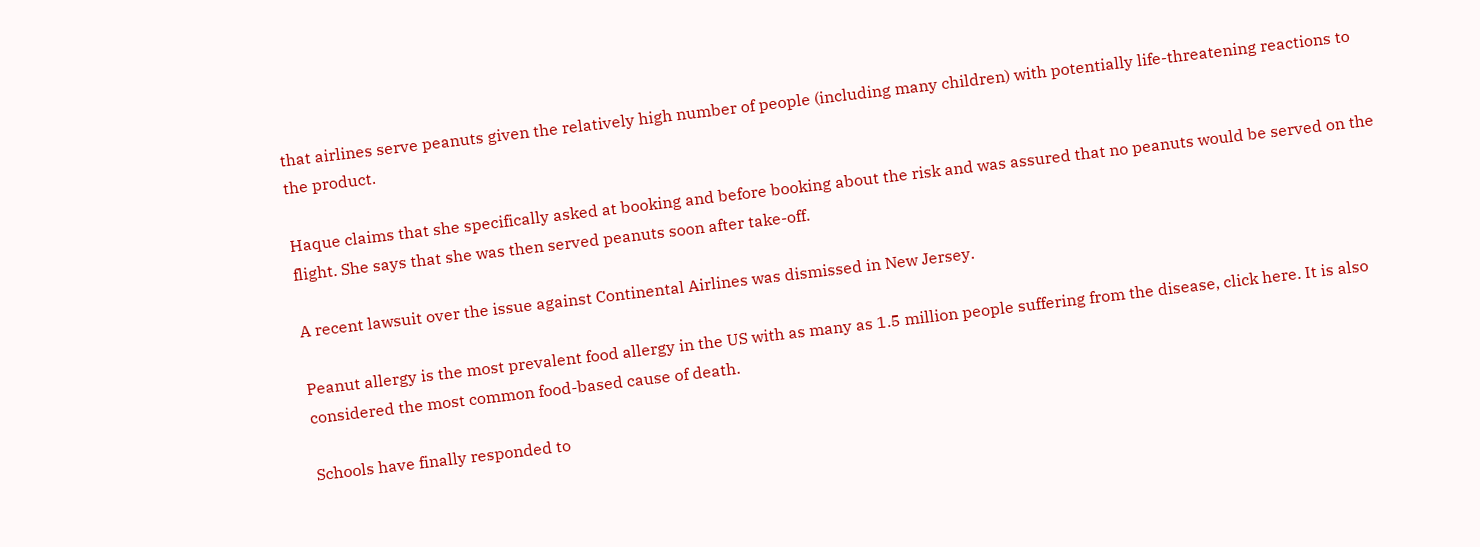that airlines serve peanuts given the relatively high number of people (including many children) with potentially life-threatening reactions to the product.

Haque claims that she specifically asked at booking and before booking about the risk and was assured that no peanuts would be served on the flight. She says that she was then served peanuts soon after take-off.

A recent lawsuit over the issue against Continental Airlines was dismissed in New Jersey.

Peanut allergy is the most prevalent food allergy in the US with as many as 1.5 million people suffering from the disease, click here. It is also considered the most common food-based cause of death.

Schools have finally responded to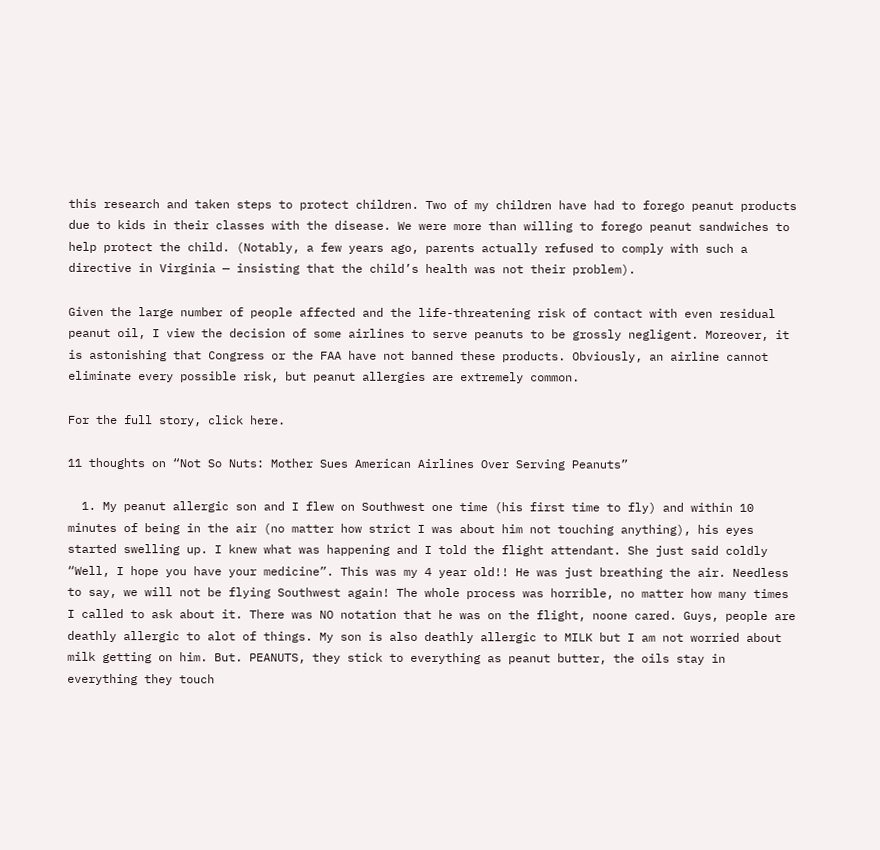this research and taken steps to protect children. Two of my children have had to forego peanut products due to kids in their classes with the disease. We were more than willing to forego peanut sandwiches to help protect the child. (Notably, a few years ago, parents actually refused to comply with such a directive in Virginia — insisting that the child’s health was not their problem).

Given the large number of people affected and the life-threatening risk of contact with even residual peanut oil, I view the decision of some airlines to serve peanuts to be grossly negligent. Moreover, it is astonishing that Congress or the FAA have not banned these products. Obviously, an airline cannot eliminate every possible risk, but peanut allergies are extremely common.

For the full story, click here.

11 thoughts on “Not So Nuts: Mother Sues American Airlines Over Serving Peanuts”

  1. My peanut allergic son and I flew on Southwest one time (his first time to fly) and within 10 minutes of being in the air (no matter how strict I was about him not touching anything), his eyes started swelling up. I knew what was happening and I told the flight attendant. She just said coldly “Well, I hope you have your medicine”. This was my 4 year old!! He was just breathing the air. Needless to say, we will not be flying Southwest again! The whole process was horrible, no matter how many times I called to ask about it. There was NO notation that he was on the flight, noone cared. Guys, people are deathly allergic to alot of things. My son is also deathly allergic to MILK but I am not worried about milk getting on him. But. PEANUTS, they stick to everything as peanut butter, the oils stay in everything they touch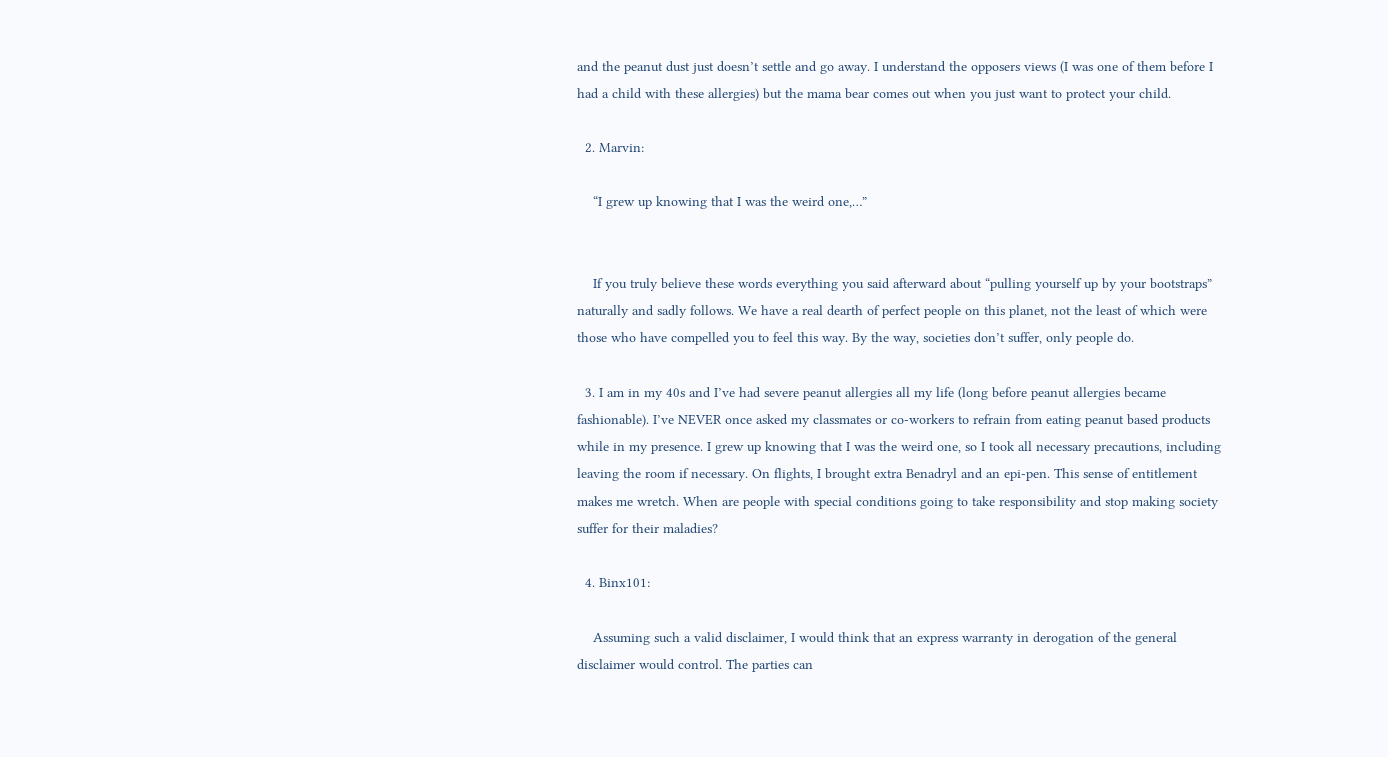and the peanut dust just doesn’t settle and go away. I understand the opposers views (I was one of them before I had a child with these allergies) but the mama bear comes out when you just want to protect your child.

  2. Marvin:

    “I grew up knowing that I was the weird one,…”


    If you truly believe these words everything you said afterward about “pulling yourself up by your bootstraps” naturally and sadly follows. We have a real dearth of perfect people on this planet, not the least of which were those who have compelled you to feel this way. By the way, societies don’t suffer, only people do.

  3. I am in my 40s and I’ve had severe peanut allergies all my life (long before peanut allergies became fashionable). I’ve NEVER once asked my classmates or co-workers to refrain from eating peanut based products while in my presence. I grew up knowing that I was the weird one, so I took all necessary precautions, including leaving the room if necessary. On flights, I brought extra Benadryl and an epi-pen. This sense of entitlement makes me wretch. When are people with special conditions going to take responsibility and stop making society suffer for their maladies?

  4. Binx101:

    Assuming such a valid disclaimer, I would think that an express warranty in derogation of the general disclaimer would control. The parties can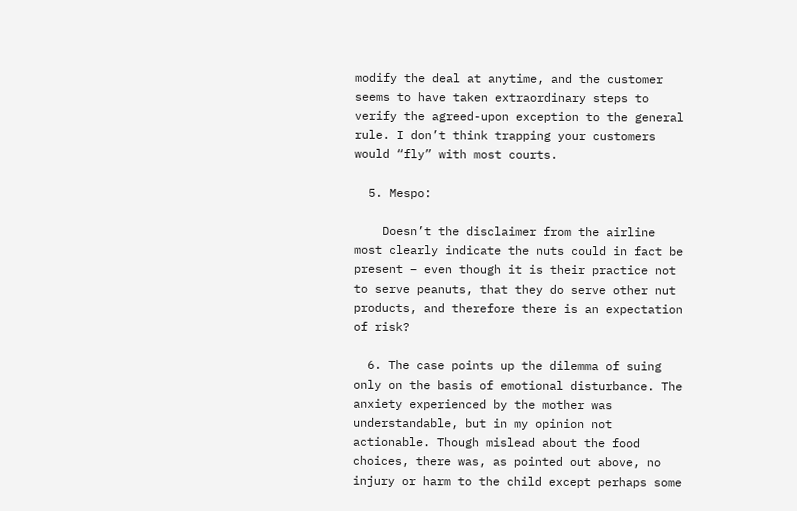modify the deal at anytime, and the customer seems to have taken extraordinary steps to verify the agreed-upon exception to the general rule. I don’t think trapping your customers would “fly” with most courts.

  5. Mespo:

    Doesn’t the disclaimer from the airline most clearly indicate the nuts could in fact be present – even though it is their practice not to serve peanuts, that they do serve other nut products, and therefore there is an expectation of risk?

  6. The case points up the dilemma of suing only on the basis of emotional disturbance. The anxiety experienced by the mother was understandable, but in my opinion not actionable. Though mislead about the food choices, there was, as pointed out above, no injury or harm to the child except perhaps some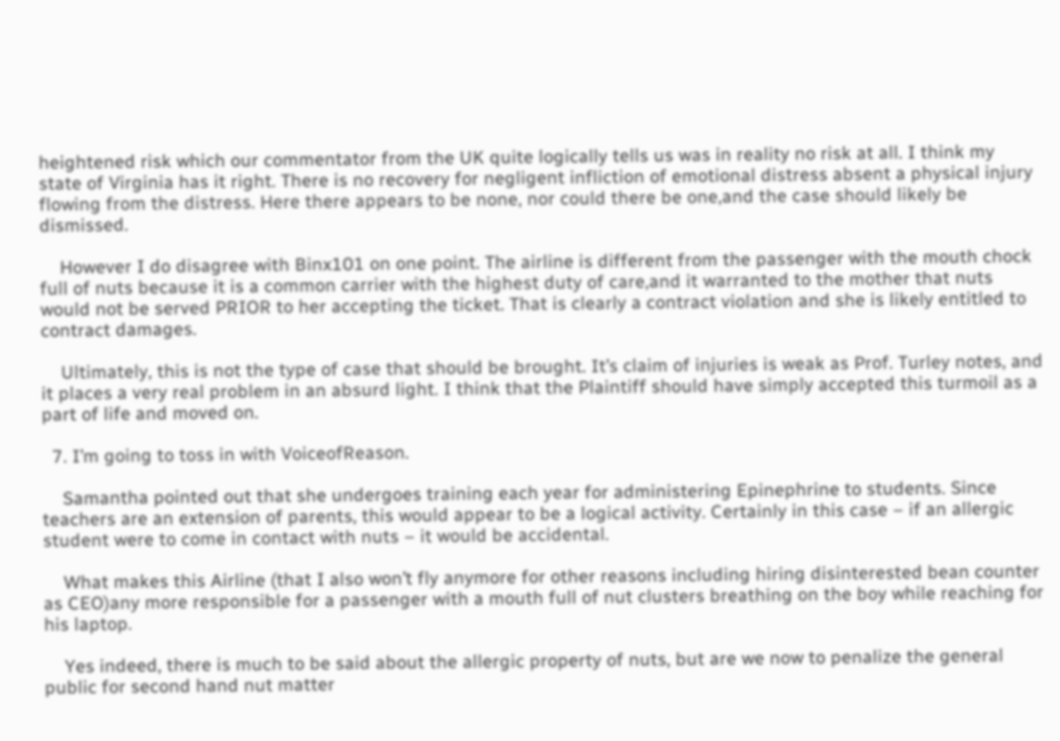heightened risk which our commentator from the UK quite logically tells us was in reality no risk at all. I think my state of Virginia has it right. There is no recovery for negligent infliction of emotional distress absent a physical injury flowing from the distress. Here there appears to be none, nor could there be one,and the case should likely be dismissed.

    However I do disagree with Binx101 on one point. The airline is different from the passenger with the mouth chock full of nuts because it is a common carrier with the highest duty of care,and it warranted to the mother that nuts would not be served PRIOR to her accepting the ticket. That is clearly a contract violation and she is likely entitled to contract damages.

    Ultimately, this is not the type of case that should be brought. It’s claim of injuries is weak as Prof. Turley notes, and it places a very real problem in an absurd light. I think that the Plaintiff should have simply accepted this turmoil as a part of life and moved on.

  7. I’m going to toss in with VoiceofReason.

    Samantha pointed out that she undergoes training each year for administering Epinephrine to students. Since teachers are an extension of parents, this would appear to be a logical activity. Certainly in this case – if an allergic student were to come in contact with nuts – it would be accidental.

    What makes this Airline (that I also won’t fly anymore for other reasons including hiring disinterested bean counter as CEO)any more responsible for a passenger with a mouth full of nut clusters breathing on the boy while reaching for his laptop.

    Yes indeed, there is much to be said about the allergic property of nuts, but are we now to penalize the general public for second hand nut matter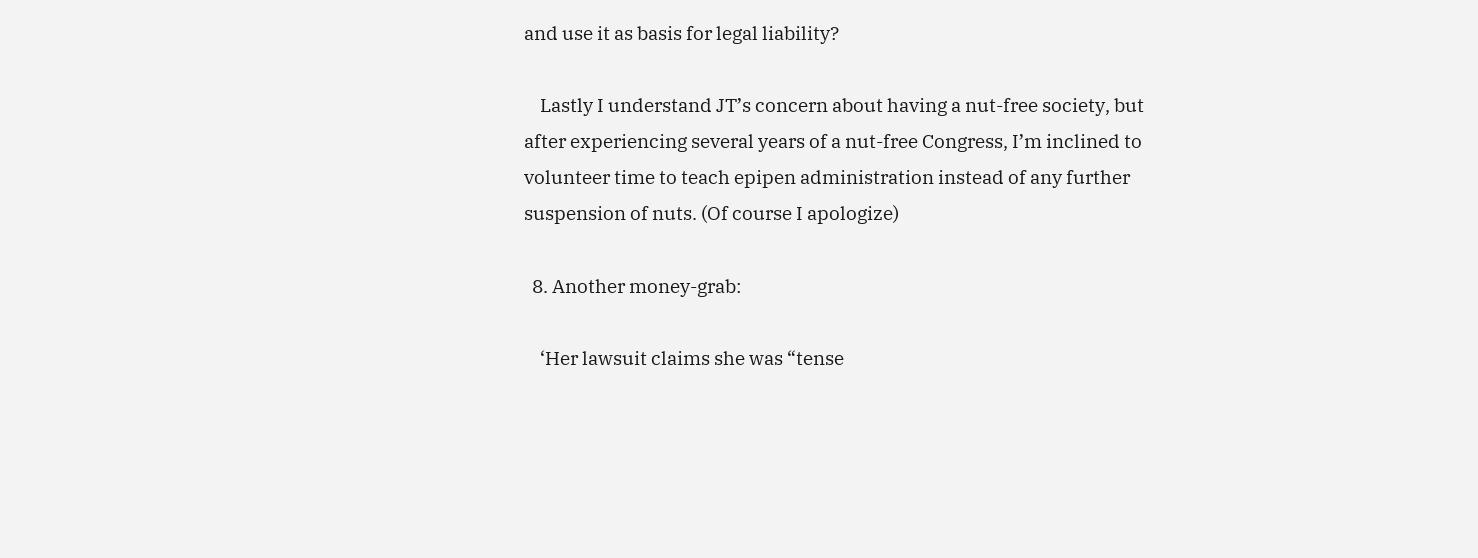and use it as basis for legal liability?

    Lastly I understand JT’s concern about having a nut-free society, but after experiencing several years of a nut-free Congress, I’m inclined to volunteer time to teach epipen administration instead of any further suspension of nuts. (Of course I apologize)

  8. Another money-grab:

    ‘Her lawsuit claims she was “tense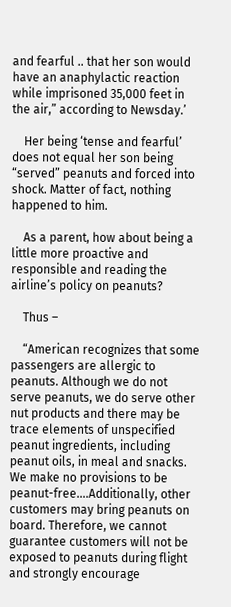and fearful .. that her son would have an anaphylactic reaction while imprisoned 35,000 feet in the air,” according to Newsday.’

    Her being ‘tense and fearful’ does not equal her son being “served” peanuts and forced into shock. Matter of fact, nothing happened to him.

    As a parent, how about being a little more proactive and responsible and reading the airline’s policy on peanuts?

    Thus –

    “American recognizes that some passengers are allergic to peanuts. Although we do not serve peanuts, we do serve other nut products and there may be trace elements of unspecified peanut ingredients, including peanut oils, in meal and snacks. We make no provisions to be peanut-free….Additionally, other customers may bring peanuts on board. Therefore, we cannot guarantee customers will not be exposed to peanuts during flight and strongly encourage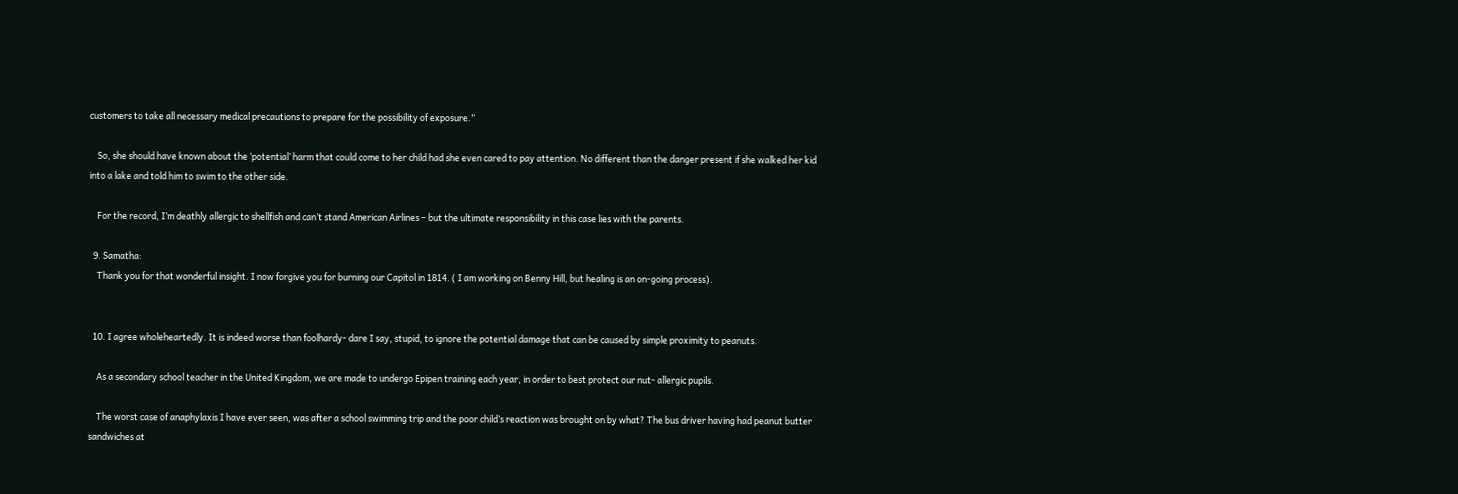customers to take all necessary medical precautions to prepare for the possibility of exposure.”

    So, she should have known about the ‘potential’ harm that could come to her child had she even cared to pay attention. No different than the danger present if she walked her kid into a lake and told him to swim to the other side.

    For the record, I’m deathly allergic to shellfish and can’t stand American Airlines – but the ultimate responsibility in this case lies with the parents.

  9. Samatha:
    Thank you for that wonderful insight. I now forgive you for burning our Capitol in 1814. ( I am working on Benny Hill, but healing is an on-going process).


  10. I agree wholeheartedly. It is indeed worse than foolhardy- dare I say, stupid, to ignore the potential damage that can be caused by simple proximity to peanuts.

    As a secondary school teacher in the United Kingdom, we are made to undergo Epipen training each year, in order to best protect our nut- allergic pupils.

    The worst case of anaphylaxis I have ever seen, was after a school swimming trip and the poor child’s reaction was brought on by what? The bus driver having had peanut butter sandwiches at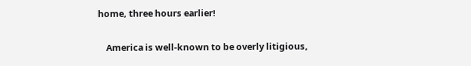home, three hours earlier!

    America is well-known to be overly litigious,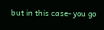but in this case- you go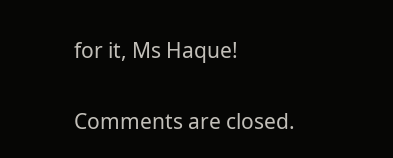for it, Ms Haque!

Comments are closed.